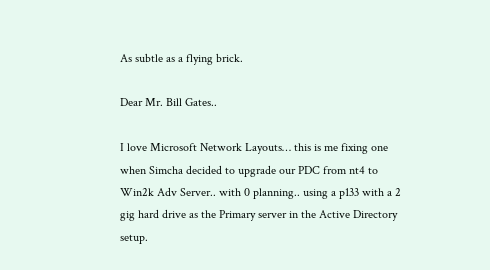As subtle as a flying brick.

Dear Mr. Bill Gates..

I love Microsoft Network Layouts… this is me fixing one when Simcha decided to upgrade our PDC from nt4 to Win2k Adv Server.. with 0 planning.. using a p133 with a 2 gig hard drive as the Primary server in the Active Directory setup.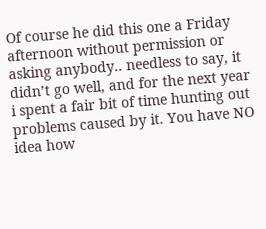Of course he did this one a Friday afternoon without permission or asking anybody.. needless to say, it didn’t go well, and for the next year i spent a fair bit of time hunting out problems caused by it. You have NO idea how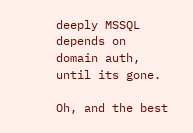deeply MSSQL depends on domain auth, until its gone.

Oh, and the best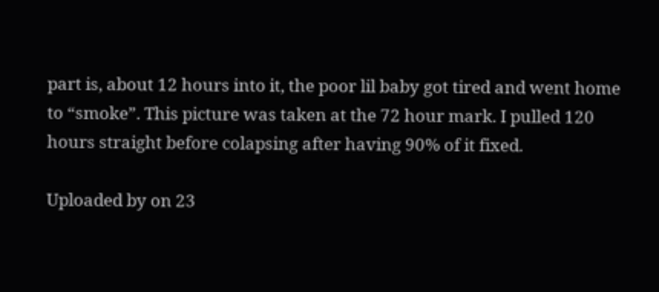part is, about 12 hours into it, the poor lil baby got tired and went home to “smoke”. This picture was taken at the 72 hour mark. I pulled 120 hours straight before colapsing after having 90% of it fixed.

Uploaded by on 23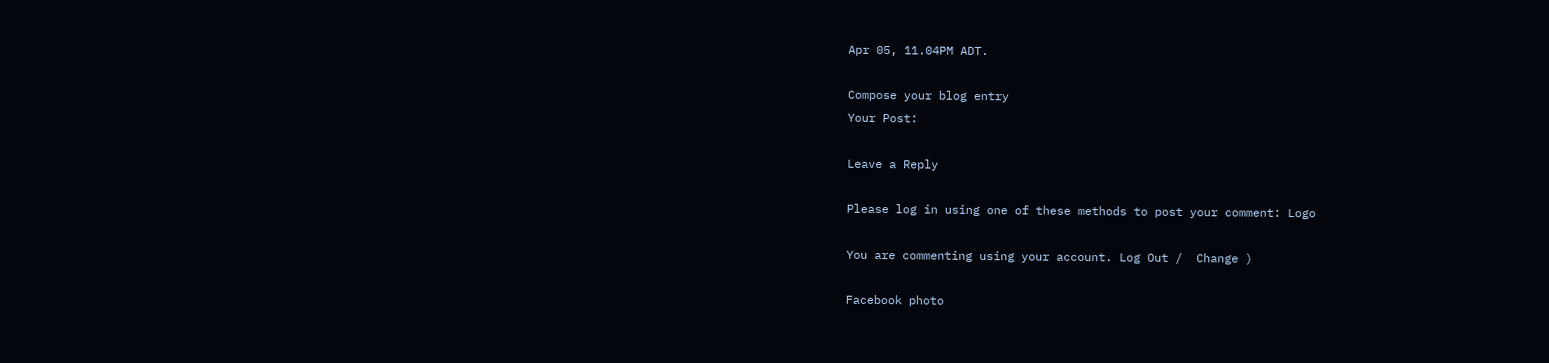Apr 05, 11.04PM ADT.

Compose your blog entry
Your Post:

Leave a Reply

Please log in using one of these methods to post your comment: Logo

You are commenting using your account. Log Out /  Change )

Facebook photo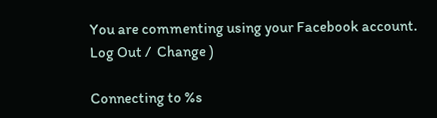You are commenting using your Facebook account. Log Out /  Change )

Connecting to %s